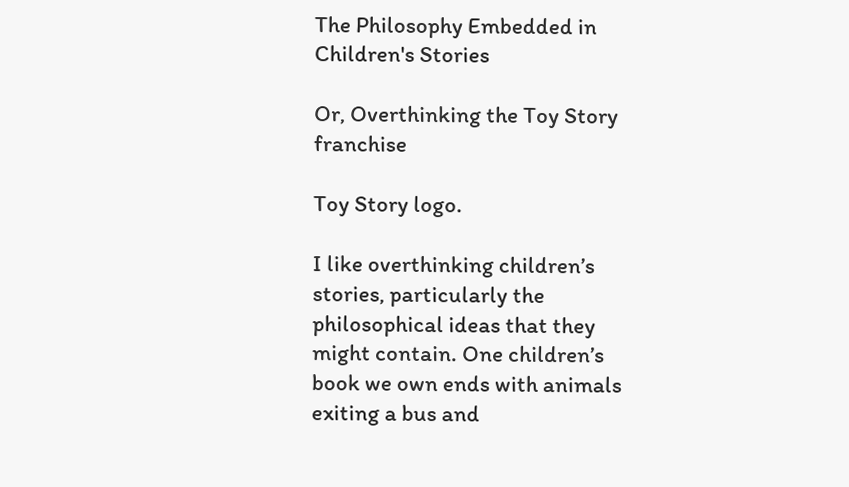The Philosophy Embedded in Children's Stories

Or, Overthinking the Toy Story franchise

Toy Story logo.

I like overthinking children’s stories, particularly the philosophical ideas that they might contain. One children’s book we own ends with animals exiting a bus and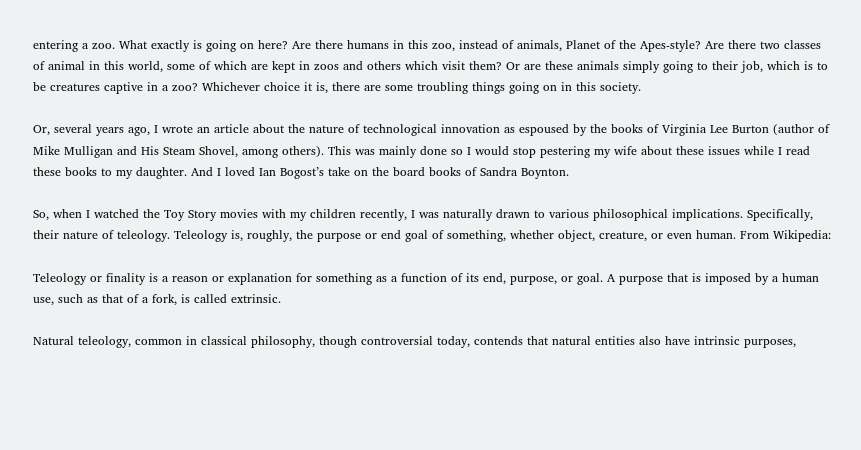entering a zoo. What exactly is going on here? Are there humans in this zoo, instead of animals, Planet of the Apes-style? Are there two classes of animal in this world, some of which are kept in zoos and others which visit them? Or are these animals simply going to their job, which is to be creatures captive in a zoo? Whichever choice it is, there are some troubling things going on in this society.

Or, several years ago, I wrote an article about the nature of technological innovation as espoused by the books of Virginia Lee Burton (author of Mike Mulligan and His Steam Shovel, among others). This was mainly done so I would stop pestering my wife about these issues while I read these books to my daughter. And I loved Ian Bogost’s take on the board books of Sandra Boynton.

So, when I watched the Toy Story movies with my children recently, I was naturally drawn to various philosophical implications. Specifically, their nature of teleology. Teleology is, roughly, the purpose or end goal of something, whether object, creature, or even human. From Wikipedia:

Teleology or finality is a reason or explanation for something as a function of its end, purpose, or goal. A purpose that is imposed by a human use, such as that of a fork, is called extrinsic.

Natural teleology, common in classical philosophy, though controversial today, contends that natural entities also have intrinsic purposes,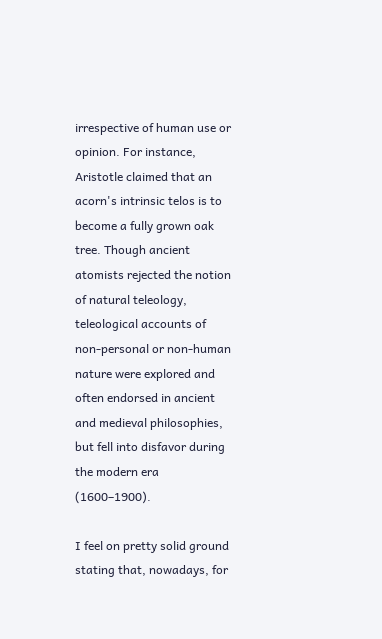irrespective of human use or opinion. For instance, Aristotle claimed that an acorn's intrinsic telos is to become a fully grown oak tree. Though ancient atomists rejected the notion of natural teleology, teleological accounts of non-personal or non-human nature were explored and often endorsed in ancient and medieval philosophies, but fell into disfavor during the modern era (1600–1900).

I feel on pretty solid ground stating that, nowadays, for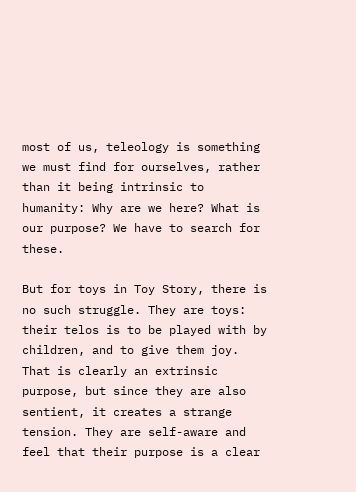most of us, teleology is something we must find for ourselves, rather than it being intrinsic to humanity: Why are we here? What is our purpose? We have to search for these.

But for toys in Toy Story, there is no such struggle. They are toys: their telos is to be played with by children, and to give them joy. That is clearly an extrinsic purpose, but since they are also sentient, it creates a strange tension. They are self-aware and feel that their purpose is a clear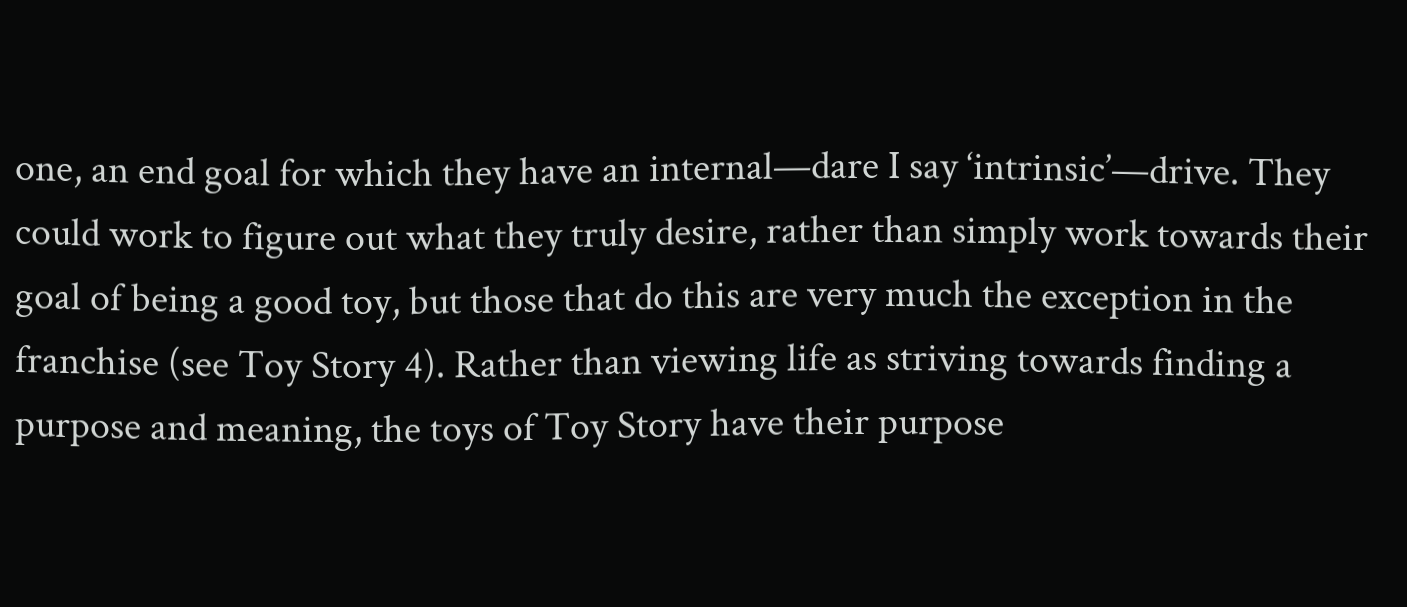one, an end goal for which they have an internal—dare I say ‘intrinsic’—drive. They could work to figure out what they truly desire, rather than simply work towards their goal of being a good toy, but those that do this are very much the exception in the franchise (see Toy Story 4). Rather than viewing life as striving towards finding a purpose and meaning, the toys of Toy Story have their purpose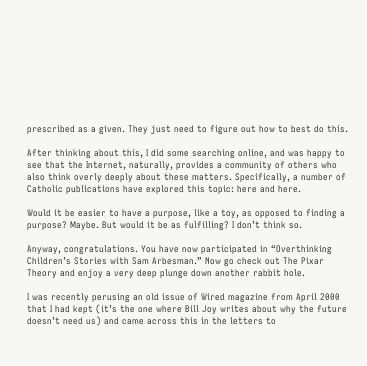prescribed as a given. They just need to figure out how to best do this.

After thinking about this, I did some searching online, and was happy to see that the Internet, naturally, provides a community of others who also think overly deeply about these matters. Specifically, a number of Catholic publications have explored this topic: here and here.

Would it be easier to have a purpose, like a toy, as opposed to finding a purpose? Maybe. But would it be as fulfilling? I don’t think so.

Anyway, congratulations. You have now participated in “Overthinking Children’s Stories with Sam Arbesman.” Now go check out The Pixar Theory and enjoy a very deep plunge down another rabbit hole.

I was recently perusing an old issue of Wired magazine from April 2000 that I had kept (it’s the one where Bill Joy writes about why the future doesn’t need us) and came across this in the letters to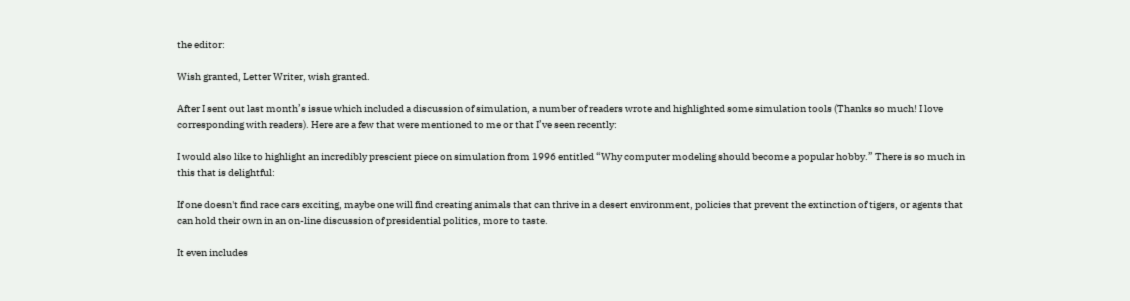the editor:

Wish granted, Letter Writer, wish granted.

After I sent out last month’s issue which included a discussion of simulation, a number of readers wrote and highlighted some simulation tools (Thanks so much! I love corresponding with readers). Here are a few that were mentioned to me or that I’ve seen recently:

I would also like to highlight an incredibly prescient piece on simulation from 1996 entitled “Why computer modeling should become a popular hobby.” There is so much in this that is delightful:

If one doesn't find race cars exciting, maybe one will find creating animals that can thrive in a desert environment, policies that prevent the extinction of tigers, or agents that can hold their own in an on-line discussion of presidential politics, more to taste.

It even includes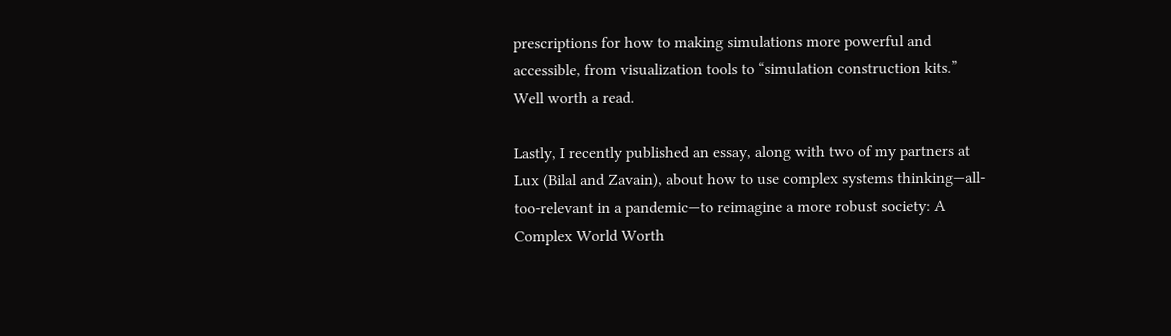prescriptions for how to making simulations more powerful and accessible, from visualization tools to “simulation construction kits.” Well worth a read.

Lastly, I recently published an essay, along with two of my partners at Lux (Bilal and Zavain), about how to use complex systems thinking—all-too-relevant in a pandemic—to reimagine a more robust society: A Complex World Worth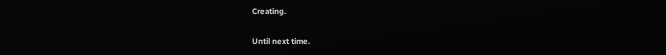Creating.

Until next time.